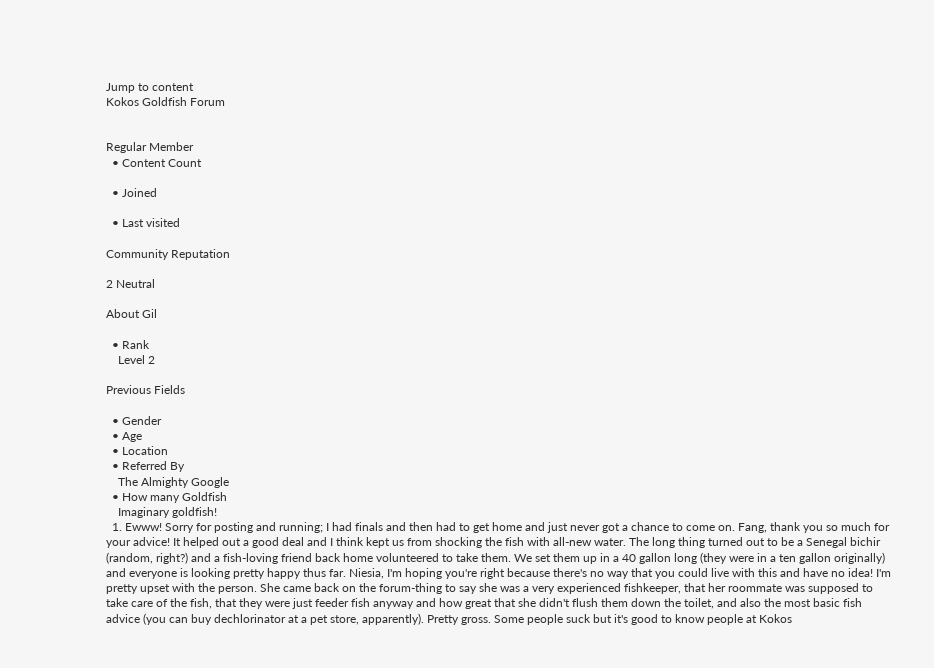Jump to content
Kokos Goldfish Forum


Regular Member
  • Content Count

  • Joined

  • Last visited

Community Reputation

2 Neutral

About Gil

  • Rank
    Level 2

Previous Fields

  • Gender
  • Age
  • Location
  • Referred By
    The Almighty Google
  • How many Goldfish
    Imaginary goldfish!
  1. Ewww! Sorry for posting and running; I had finals and then had to get home and just never got a chance to come on. Fang, thank you so much for your advice! It helped out a good deal and I think kept us from shocking the fish with all-new water. The long thing turned out to be a Senegal bichir (random, right?) and a fish-loving friend back home volunteered to take them. We set them up in a 40 gallon long (they were in a ten gallon originally) and everyone is looking pretty happy thus far. Niesia, I'm hoping you're right because there's no way that you could live with this and have no idea! I'm pretty upset with the person. She came back on the forum-thing to say she was a very experienced fishkeeper, that her roommate was supposed to take care of the fish, that they were just feeder fish anyway and how great that she didn't flush them down the toilet, and also the most basic fish advice (you can buy dechlorinator at a pet store, apparently). Pretty gross. Some people suck but it's good to know people at Kokos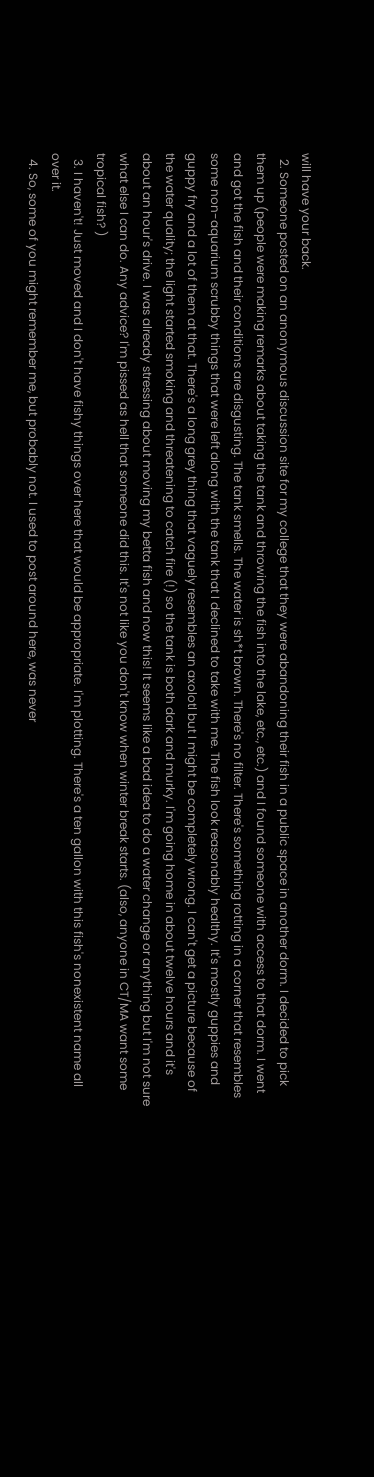will have your back.
  2. Someone posted on an anonymous discussion site for my college that they were abandoning their fish in a public space in another dorm. I decided to pick them up (people were making remarks about taking the tank and throwing the fish into the lake, etc., etc.) and I found someone with access to that dorm. I went and got the fish and their conditions are disgusting. The tank smells. The water is sh*t brown. There's no filter. There's something rotting in a corner that resembles some non-aquarium scrubby things that were left along with the tank that I declined to take with me. The fish look reasonably healthy. It's mostly guppies and guppy fry and a lot of them at that. There's a long grey thing that vaguely resembles an axolotl but I might be completely wrong. I can't get a picture because of the water quality; the light started smoking and threatening to catch fire (!) so the tank is both dark and murky. I'm going home in about twelve hours and it's about an hour's drive. I was already stressing about moving my betta fish and now this! It seems like a bad idea to do a water change or anything but I'm not sure what else I can do. Any advice? I'm pissed as hell that someone did this. It's not like you don't know when winter break starts. (also, anyone in CT/MA want some tropical fish? )
  3. I haven't! Just moved and I don't have fishy things over here that would be appropriate. I'm plotting. There's a ten gallon with this fish's nonexistent name all over it.
  4. So, some of you might remember me, but probably not. I used to post around here, was never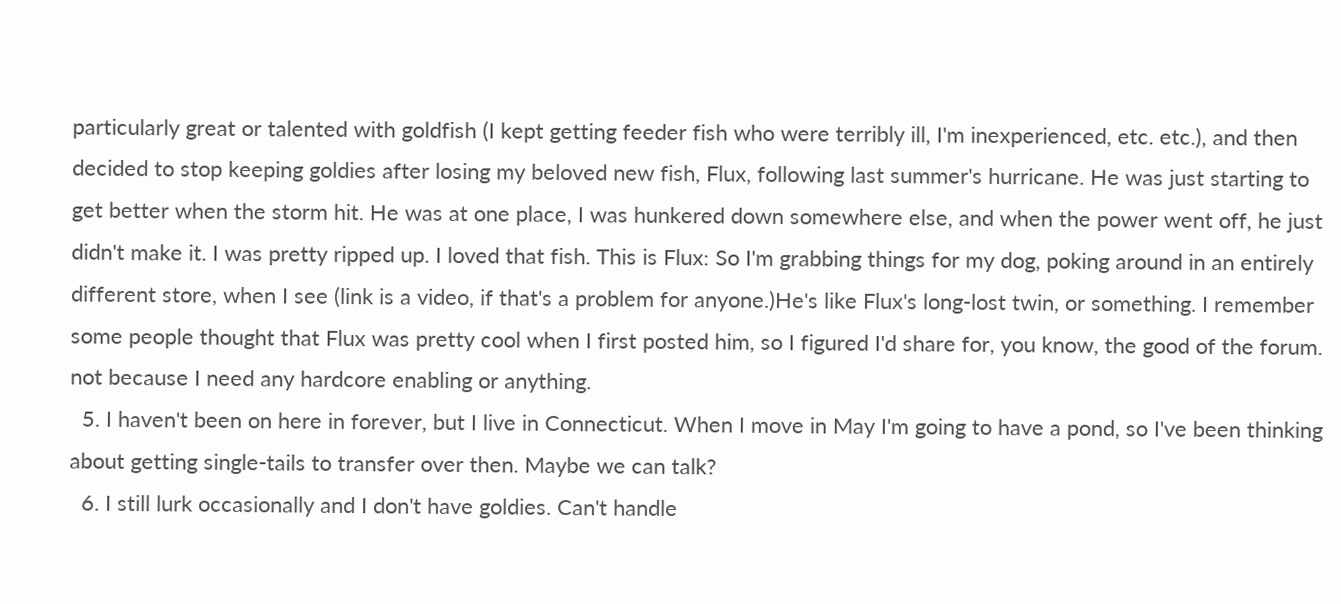particularly great or talented with goldfish (I kept getting feeder fish who were terribly ill, I'm inexperienced, etc. etc.), and then decided to stop keeping goldies after losing my beloved new fish, Flux, following last summer's hurricane. He was just starting to get better when the storm hit. He was at one place, I was hunkered down somewhere else, and when the power went off, he just didn't make it. I was pretty ripped up. I loved that fish. This is Flux: So I'm grabbing things for my dog, poking around in an entirely different store, when I see (link is a video, if that's a problem for anyone.)He's like Flux's long-lost twin, or something. I remember some people thought that Flux was pretty cool when I first posted him, so I figured I'd share for, you know, the good of the forum. not because I need any hardcore enabling or anything.
  5. I haven't been on here in forever, but I live in Connecticut. When I move in May I'm going to have a pond, so I've been thinking about getting single-tails to transfer over then. Maybe we can talk?
  6. I still lurk occasionally and I don't have goldies. Can't handle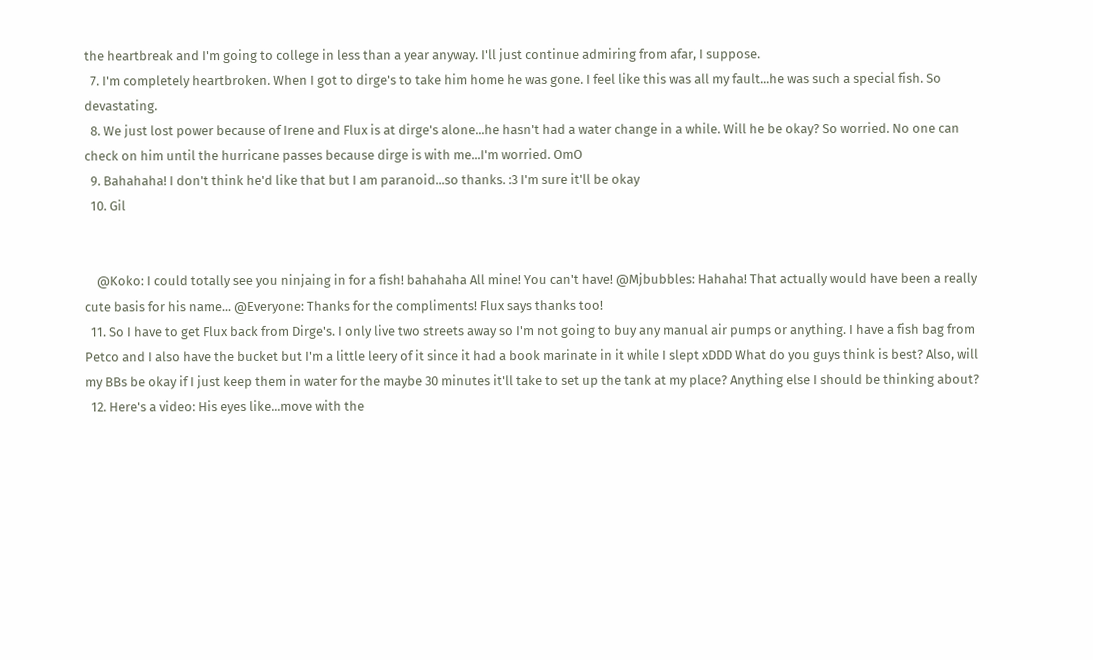the heartbreak and I'm going to college in less than a year anyway. I'll just continue admiring from afar, I suppose.
  7. I'm completely heartbroken. When I got to dirge's to take him home he was gone. I feel like this was all my fault...he was such a special fish. So devastating.
  8. We just lost power because of Irene and Flux is at dirge's alone...he hasn't had a water change in a while. Will he be okay? So worried. No one can check on him until the hurricane passes because dirge is with me...I'm worried. OmO
  9. Bahahaha! I don't think he'd like that but I am paranoid...so thanks. :3 I'm sure it'll be okay
  10. Gil


    @Koko: I could totally see you ninjaing in for a fish! bahahaha All mine! You can't have! @Mjbubbles: Hahaha! That actually would have been a really cute basis for his name... @Everyone: Thanks for the compliments! Flux says thanks too!
  11. So I have to get Flux back from Dirge's. I only live two streets away so I'm not going to buy any manual air pumps or anything. I have a fish bag from Petco and I also have the bucket but I'm a little leery of it since it had a book marinate in it while I slept xDDD What do you guys think is best? Also, will my BBs be okay if I just keep them in water for the maybe 30 minutes it'll take to set up the tank at my place? Anything else I should be thinking about?
  12. Here's a video: His eyes like...move with the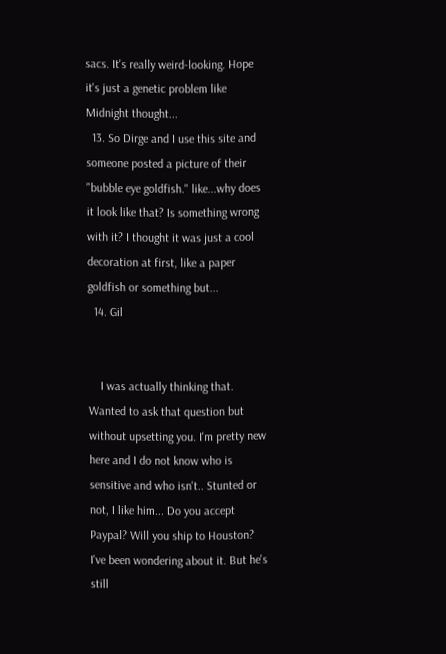sacs. It's really weird-looking. Hope it's just a genetic problem like Midnight thought...
  13. So Dirge and I use this site and someone posted a picture of their "bubble eye goldfish." like...why does it look like that? Is something wrong with it? I thought it was just a cool decoration at first, like a paper goldfish or something but...
  14. Gil


    I was actually thinking that. Wanted to ask that question but without upsetting you. I'm pretty new here and I do not know who is sensitive and who isn't.. Stunted or not, I like him... Do you accept Paypal? Will you ship to Houston? I've been wondering about it. But he's still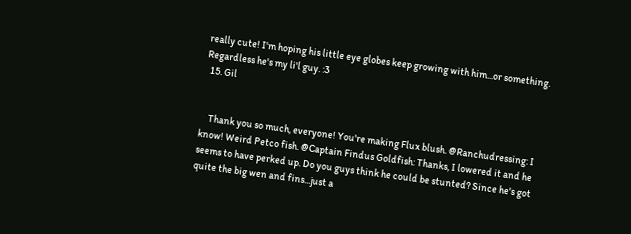really cute! I'm hoping his little eye globes keep growing with him...or something. Regardless he's my li'l guy. :3
  15. Gil


    Thank you so much, everyone! You're making Flux blush. @Ranchudressing: I know! Weird Petco fish. @Captain Findus Goldfish: Thanks, I lowered it and he seems to have perked up. Do you guys think he could be stunted? Since he's got quite the big wen and fins...just a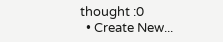thought :0
  • Create New...